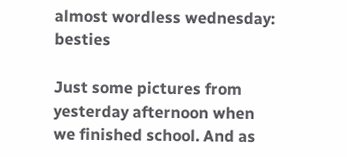almost wordless wednesday: besties

Just some pictures from yesterday afternoon when we finished school. And as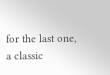for the last one, a classic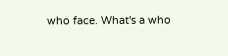who face. What's a who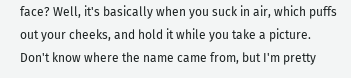face? Well, it's basically when you suck in air, which puffs out your cheeks, and hold it while you take a picture. Don't know where the name came from, but I'm pretty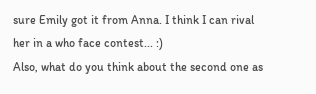sure Emily got it from Anna. I think I can rival her in a who face contest... :)
Also, what do you think about the second one as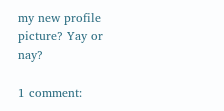my new profile picture? Yay or nay?

1 comment: